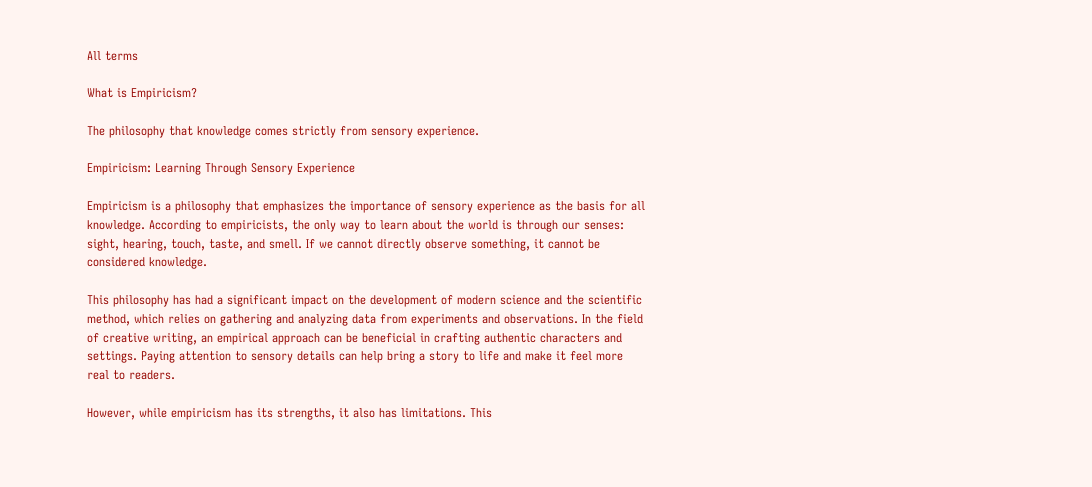All terms

What is Empiricism?

The philosophy that knowledge comes strictly from sensory experience.

Empiricism: Learning Through Sensory Experience

Empiricism is a philosophy that emphasizes the importance of sensory experience as the basis for all knowledge. According to empiricists, the only way to learn about the world is through our senses: sight, hearing, touch, taste, and smell. If we cannot directly observe something, it cannot be considered knowledge.

This philosophy has had a significant impact on the development of modern science and the scientific method, which relies on gathering and analyzing data from experiments and observations. In the field of creative writing, an empirical approach can be beneficial in crafting authentic characters and settings. Paying attention to sensory details can help bring a story to life and make it feel more real to readers.

However, while empiricism has its strengths, it also has limitations. This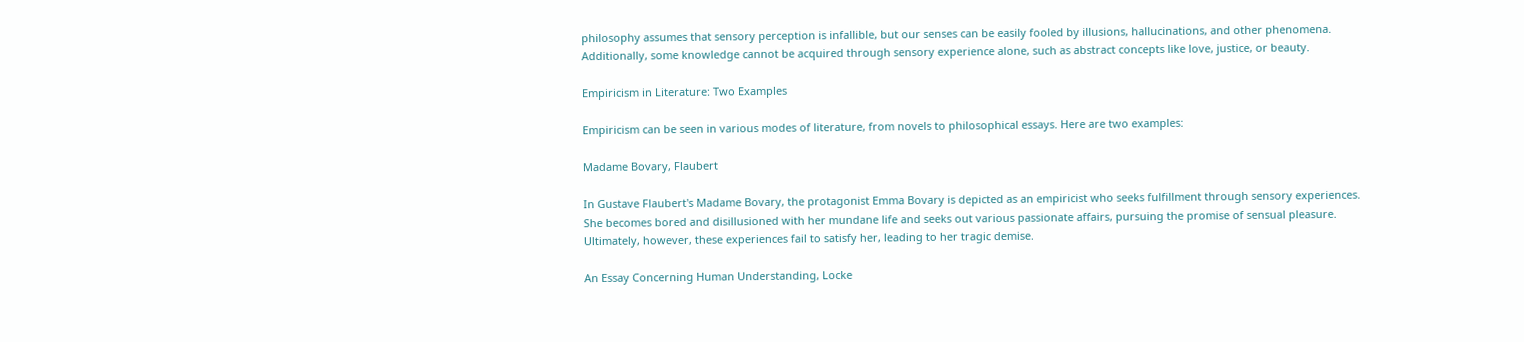philosophy assumes that sensory perception is infallible, but our senses can be easily fooled by illusions, hallucinations, and other phenomena. Additionally, some knowledge cannot be acquired through sensory experience alone, such as abstract concepts like love, justice, or beauty.

Empiricism in Literature: Two Examples

Empiricism can be seen in various modes of literature, from novels to philosophical essays. Here are two examples:

Madame Bovary, Flaubert

In Gustave Flaubert's Madame Bovary, the protagonist Emma Bovary is depicted as an empiricist who seeks fulfillment through sensory experiences. She becomes bored and disillusioned with her mundane life and seeks out various passionate affairs, pursuing the promise of sensual pleasure. Ultimately, however, these experiences fail to satisfy her, leading to her tragic demise.

An Essay Concerning Human Understanding, Locke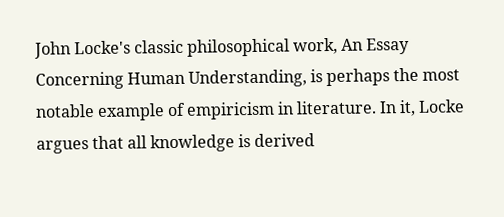John Locke's classic philosophical work, An Essay Concerning Human Understanding, is perhaps the most notable example of empiricism in literature. In it, Locke argues that all knowledge is derived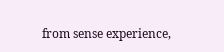from sense experience,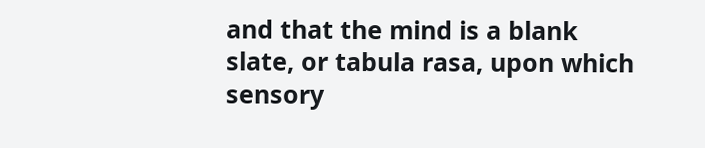and that the mind is a blank slate, or tabula rasa, upon which sensory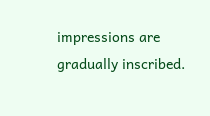impressions are gradually inscribed.